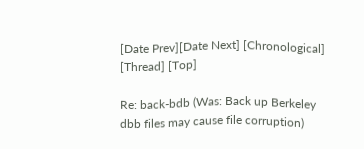[Date Prev][Date Next] [Chronological] [Thread] [Top]

Re: back-bdb (Was: Back up Berkeley dbb files may cause file corruption)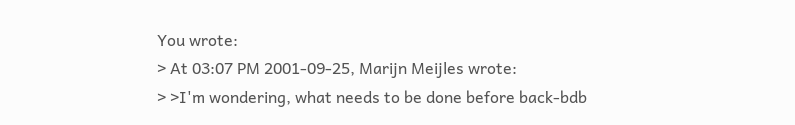You wrote:
> At 03:07 PM 2001-09-25, Marijn Meijles wrote:
> >I'm wondering, what needs to be done before back-bdb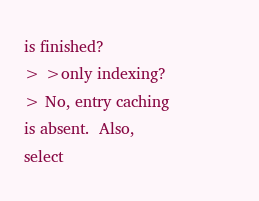is finished?
> >only indexing?
> No, entry caching is absent.  Also, select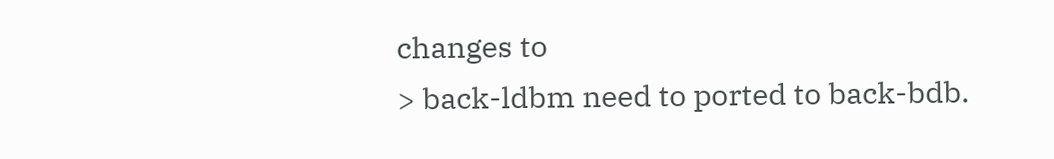changes to
> back-ldbm need to ported to back-bdb.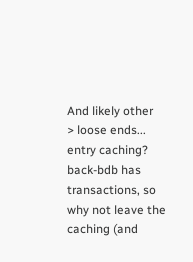And likely other
> loose ends...
entry caching? back-bdb has transactions, so why not leave the caching (and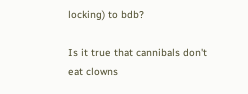locking) to bdb?

Is it true that cannibals don't eat clowns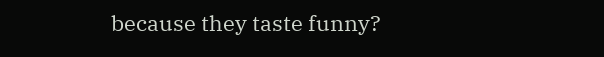because they taste funny?